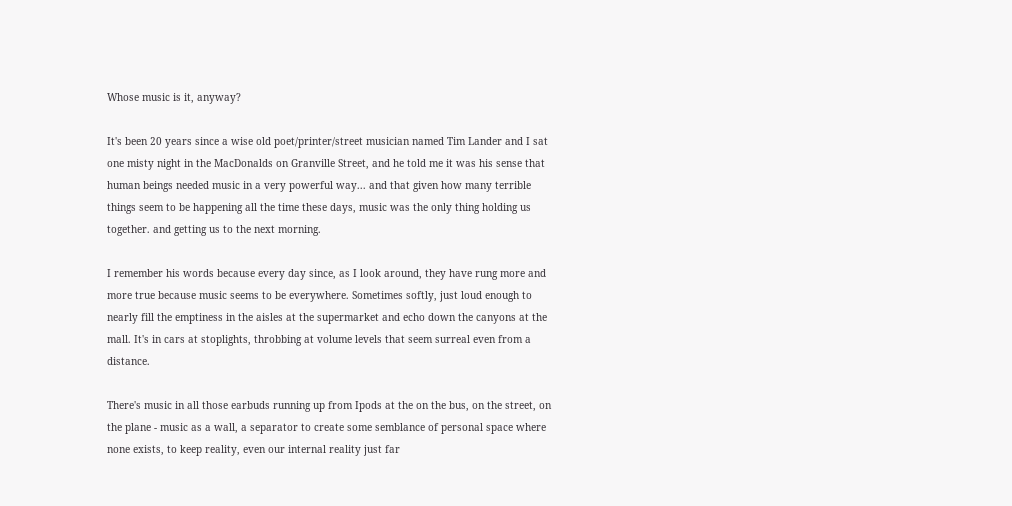Whose music is it, anyway?

It's been 20 years since a wise old poet/printer/street musician named Tim Lander and I sat one misty night in the MacDonalds on Granville Street, and he told me it was his sense that human beings needed music in a very powerful way... and that given how many terrible things seem to be happening all the time these days, music was the only thing holding us together. and getting us to the next morning.

I remember his words because every day since, as I look around, they have rung more and more true because music seems to be everywhere. Sometimes softly, just loud enough to nearly fill the emptiness in the aisles at the supermarket and echo down the canyons at the mall. It's in cars at stoplights, throbbing at volume levels that seem surreal even from a distance.

There's music in all those earbuds running up from Ipods at the on the bus, on the street, on the plane - music as a wall, a separator to create some semblance of personal space where none exists, to keep reality, even our internal reality just far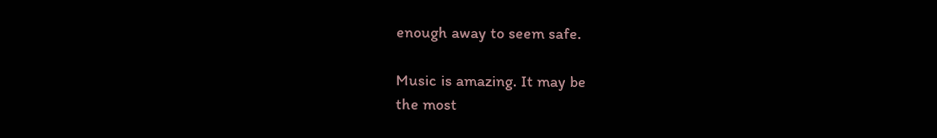enough away to seem safe.

Music is amazing. It may be
the most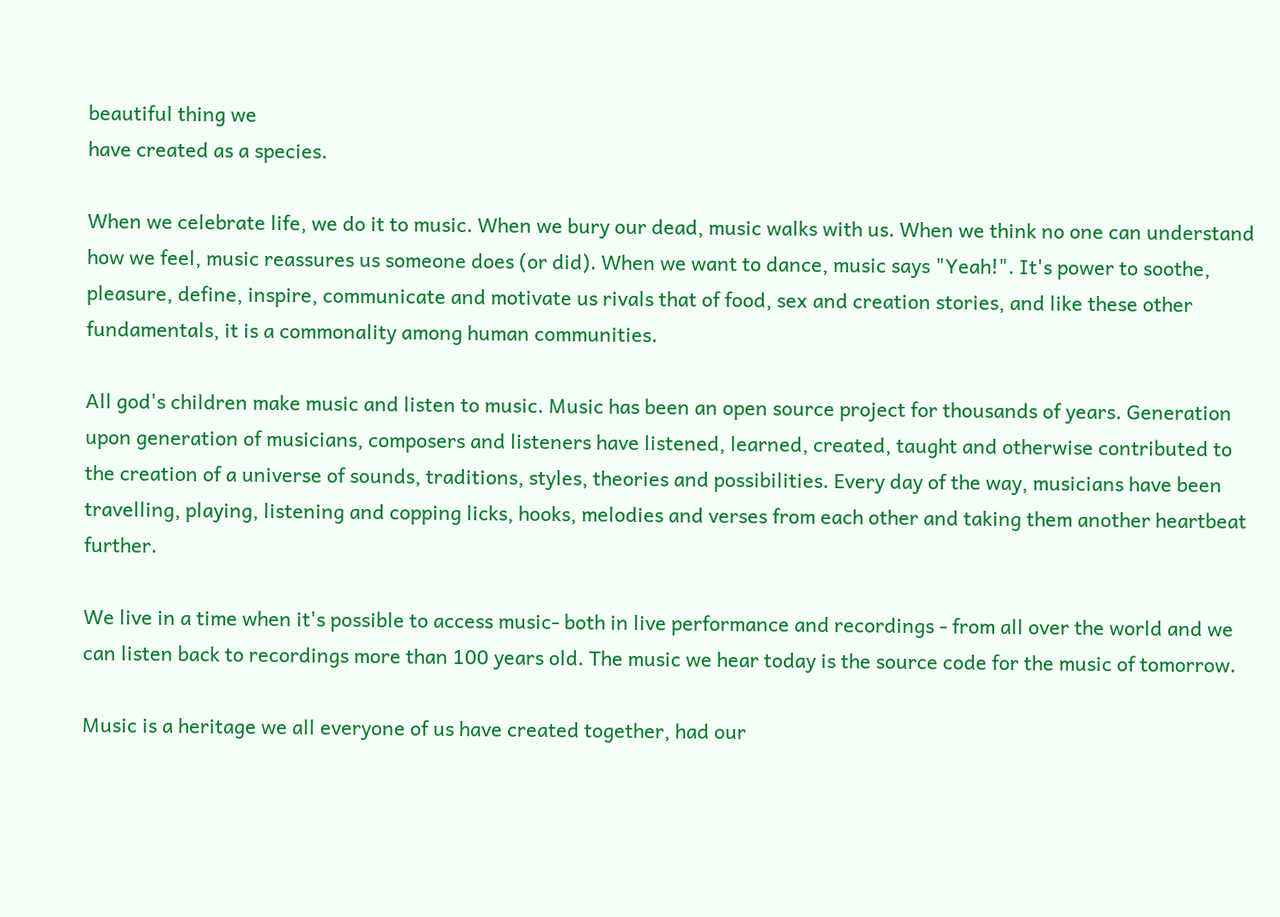beautiful thing we
have created as a species.

When we celebrate life, we do it to music. When we bury our dead, music walks with us. When we think no one can understand how we feel, music reassures us someone does (or did). When we want to dance, music says "Yeah!". It's power to soothe, pleasure, define, inspire, communicate and motivate us rivals that of food, sex and creation stories, and like these other fundamentals, it is a commonality among human communities.

All god's children make music and listen to music. Music has been an open source project for thousands of years. Generation upon generation of musicians, composers and listeners have listened, learned, created, taught and otherwise contributed to the creation of a universe of sounds, traditions, styles, theories and possibilities. Every day of the way, musicians have been travelling, playing, listening and copping licks, hooks, melodies and verses from each other and taking them another heartbeat further.

We live in a time when it's possible to access music- both in live performance and recordings - from all over the world and we can listen back to recordings more than 100 years old. The music we hear today is the source code for the music of tomorrow.

Music is a heritage we all everyone of us have created together, had our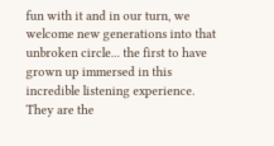fun with it and in our turn, we welcome new generations into that unbroken circle... the first to have grown up immersed in this incredible listening experience. They are the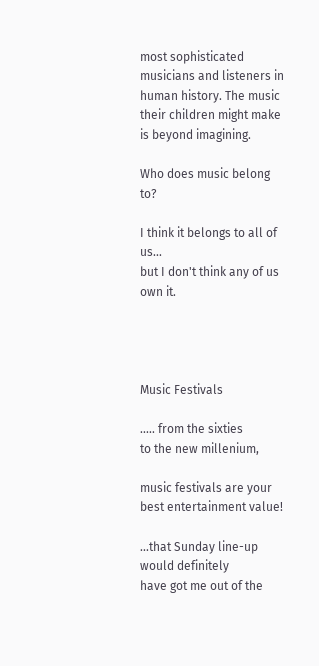most sophisticated musicians and listeners in human history. The music their children might make is beyond imagining.

Who does music belong to?

I think it belongs to all of us...
but I don't think any of us own it.




Music Festivals

..... from the sixties
to the new millenium,

music festivals are your
best entertainment value!

...that Sunday line-up would definitely
have got me out of the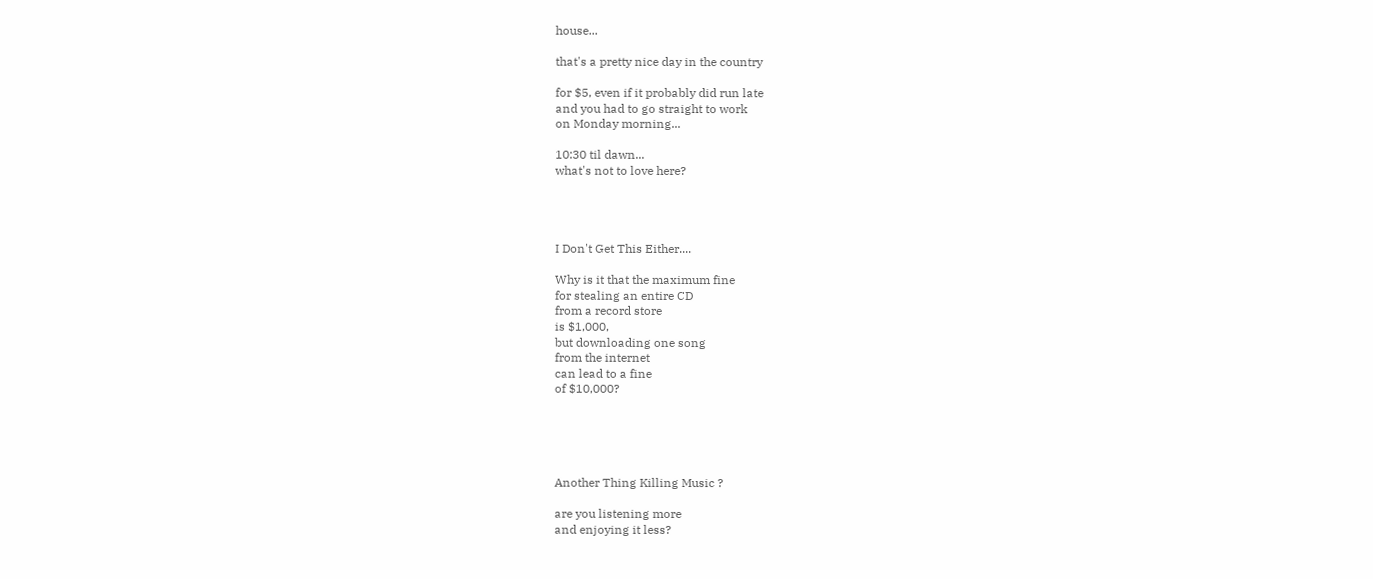house...

that's a pretty nice day in the country

for $5, even if it probably did run late
and you had to go straight to work
on Monday morning...

10:30 til dawn...
what's not to love here?




I Don't Get This Either....

Why is it that the maximum fine
for stealing an entire CD
from a record store
is $1,000,
but downloading one song
from the internet
can lead to a fine
of $10,000?





Another Thing Killing Music ?

are you listening more
and enjoying it less?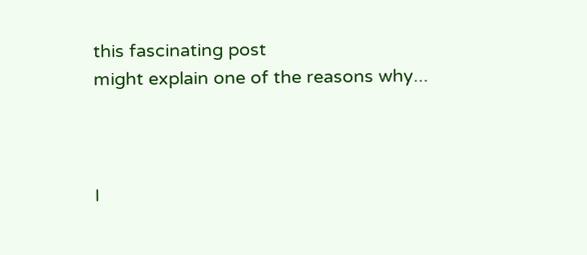this fascinating post
might explain one of the reasons why...



I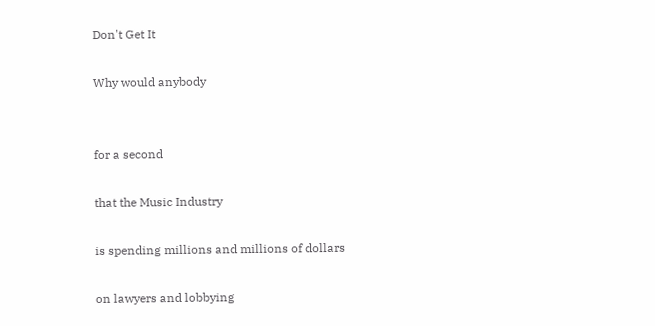Don't Get It

Why would anybody


for a second

that the Music Industry

is spending millions and millions of dollars

on lawyers and lobbying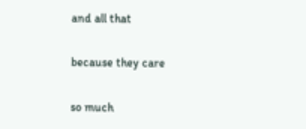and all that

because they care

so much